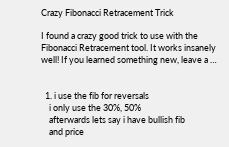Crazy Fibonacci Retracement Trick

I found a crazy good trick to use with the Fibonacci Retracement tool. It works insanely well! If you learned something new, leave a …


  1. i use the fib for reversals
    i only use the 30%, 50%
    afterwards lets say i have bullish fib
    and price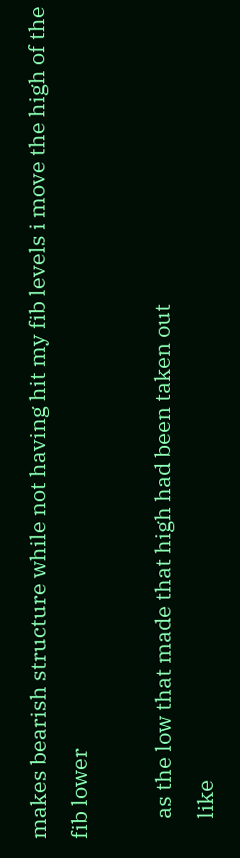makes bearish structure while not having hit my fib levels i move the high of the fib lower

    as the low that made that high had been taken out
    like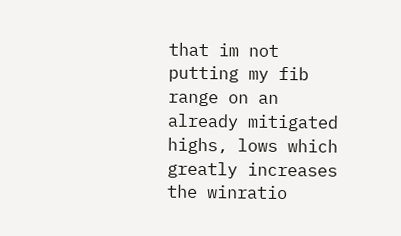that im not putting my fib range on an already mitigated highs, lows which greatly increases the winratio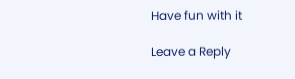Have fun with it

Leave a Reply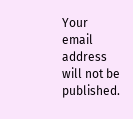Your email address will not be published.